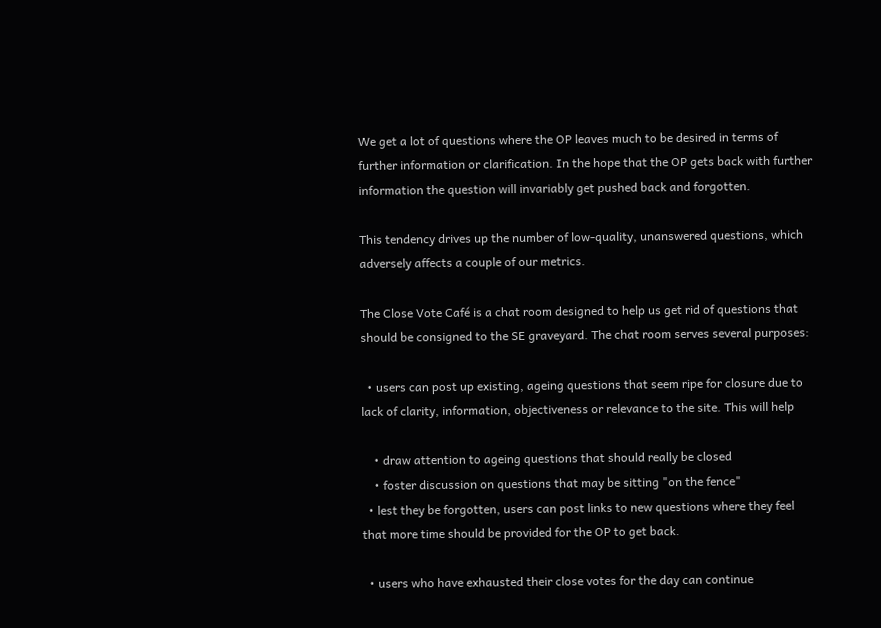We get a lot of questions where the OP leaves much to be desired in terms of further information or clarification. In the hope that the OP gets back with further information the question will invariably get pushed back and forgotten.

This tendency drives up the number of low-quality, unanswered questions, which adversely affects a couple of our metrics.

The Close Vote Café is a chat room designed to help us get rid of questions that should be consigned to the SE graveyard. The chat room serves several purposes:

  • users can post up existing, ageing questions that seem ripe for closure due to lack of clarity, information, objectiveness or relevance to the site. This will help

    • draw attention to ageing questions that should really be closed
    • foster discussion on questions that may be sitting "on the fence"
  • lest they be forgotten, users can post links to new questions where they feel that more time should be provided for the OP to get back.

  • users who have exhausted their close votes for the day can continue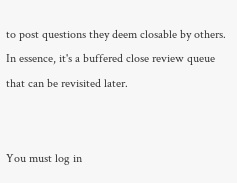to post questions they deem closable by others. In essence, it's a buffered close review queue that can be revisited later.


You must log in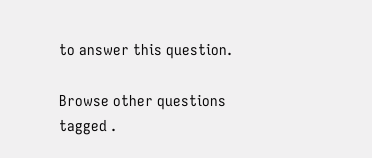to answer this question.

Browse other questions tagged .